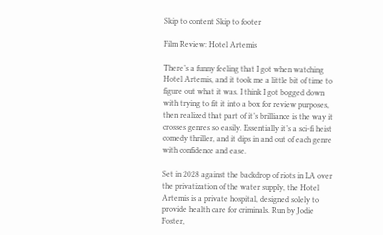Skip to content Skip to footer

Film Review: Hotel Artemis

There’s a funny feeling that I got when watching Hotel Artemis, and it took me a little bit of time to figure out what it was. I think I got bogged down with trying to fit it into a box for review purposes, then realized that part of it’s brilliance is the way it crosses genres so easily. Essentially it’s a sci-fi heist comedy thriller, and it dips in and out of each genre with confidence and ease.

Set in 2028 against the backdrop of riots in LA over the privatization of the water supply, the Hotel Artemis is a private hospital, designed solely to provide health care for criminals. Run by Jodie Foster,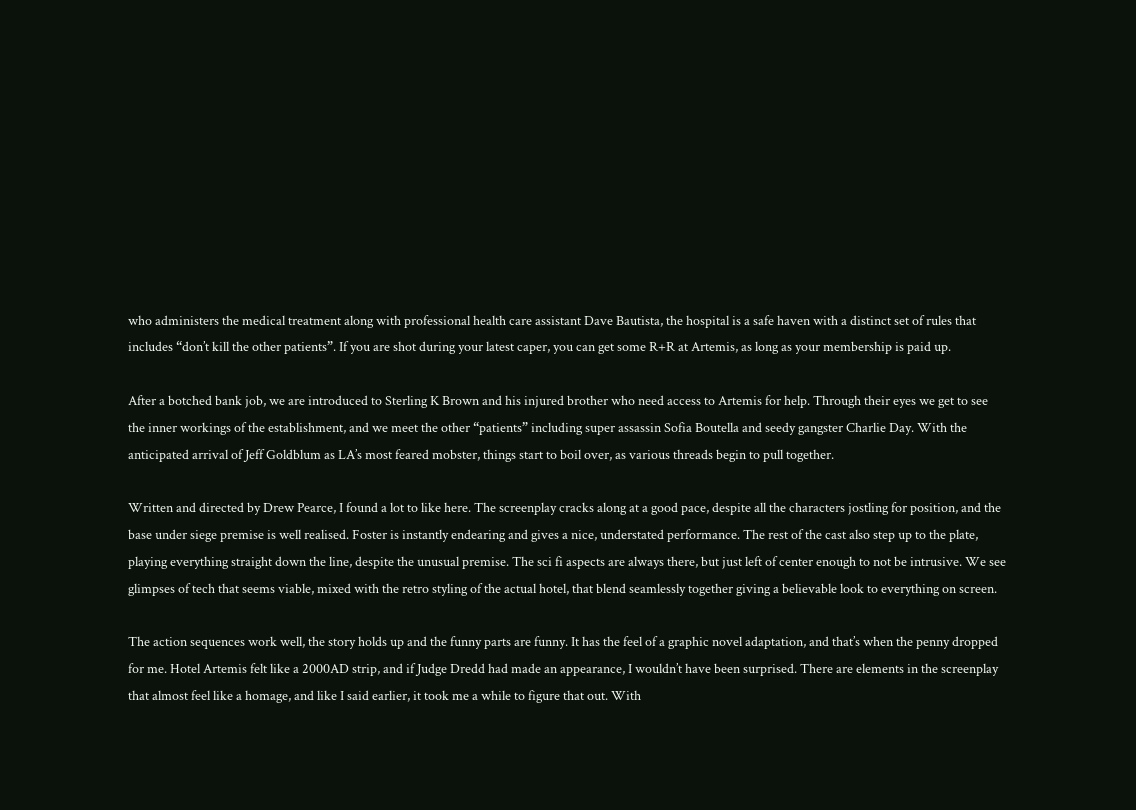who administers the medical treatment along with professional health care assistant Dave Bautista, the hospital is a safe haven with a distinct set of rules that includes “don’t kill the other patients”. If you are shot during your latest caper, you can get some R+R at Artemis, as long as your membership is paid up.

After a botched bank job, we are introduced to Sterling K Brown and his injured brother who need access to Artemis for help. Through their eyes we get to see the inner workings of the establishment, and we meet the other “patients” including super assassin Sofia Boutella and seedy gangster Charlie Day. With the anticipated arrival of Jeff Goldblum as LA’s most feared mobster, things start to boil over, as various threads begin to pull together.

Written and directed by Drew Pearce, I found a lot to like here. The screenplay cracks along at a good pace, despite all the characters jostling for position, and the base under siege premise is well realised. Foster is instantly endearing and gives a nice, understated performance. The rest of the cast also step up to the plate, playing everything straight down the line, despite the unusual premise. The sci fi aspects are always there, but just left of center enough to not be intrusive. We see glimpses of tech that seems viable, mixed with the retro styling of the actual hotel, that blend seamlessly together giving a believable look to everything on screen.

The action sequences work well, the story holds up and the funny parts are funny. It has the feel of a graphic novel adaptation, and that’s when the penny dropped for me. Hotel Artemis felt like a 2000AD strip, and if Judge Dredd had made an appearance, I wouldn’t have been surprised. There are elements in the screenplay that almost feel like a homage, and like I said earlier, it took me a while to figure that out. With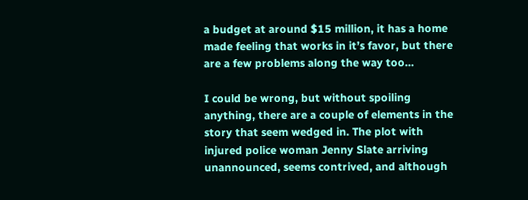a budget at around $15 million, it has a home made feeling that works in it’s favor, but there are a few problems along the way too…

I could be wrong, but without spoiling anything, there are a couple of elements in the story that seem wedged in. The plot with injured police woman Jenny Slate arriving unannounced, seems contrived, and although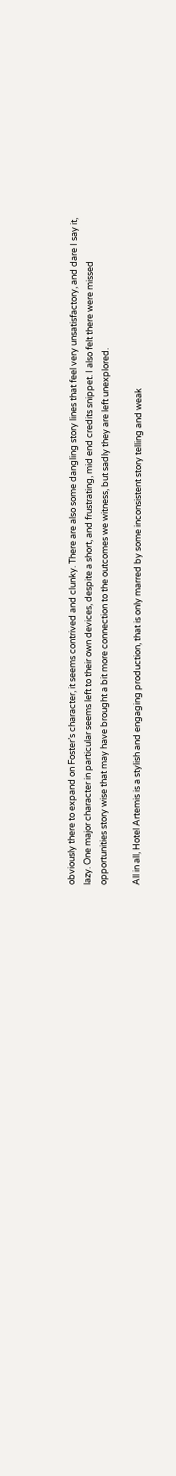obviously there to expand on Foster’s character, it seems contrived and clunky. There are also some dangling story lines that feel very unsatisfactory, and dare I say it, lazy. One major character in particular seems left to their own devices, despite a short, and frustrating, mid end credits snippet. I also felt there were missed opportunities story wise that may have brought a bit more connection to the outcomes we witness, but sadly they are left unexplored.

All in all, Hotel Artemis is a stylish and engaging production, that is only marred by some inconsistent story telling and weak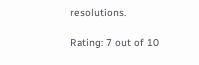resolutions.

Rating: 7 out of 10